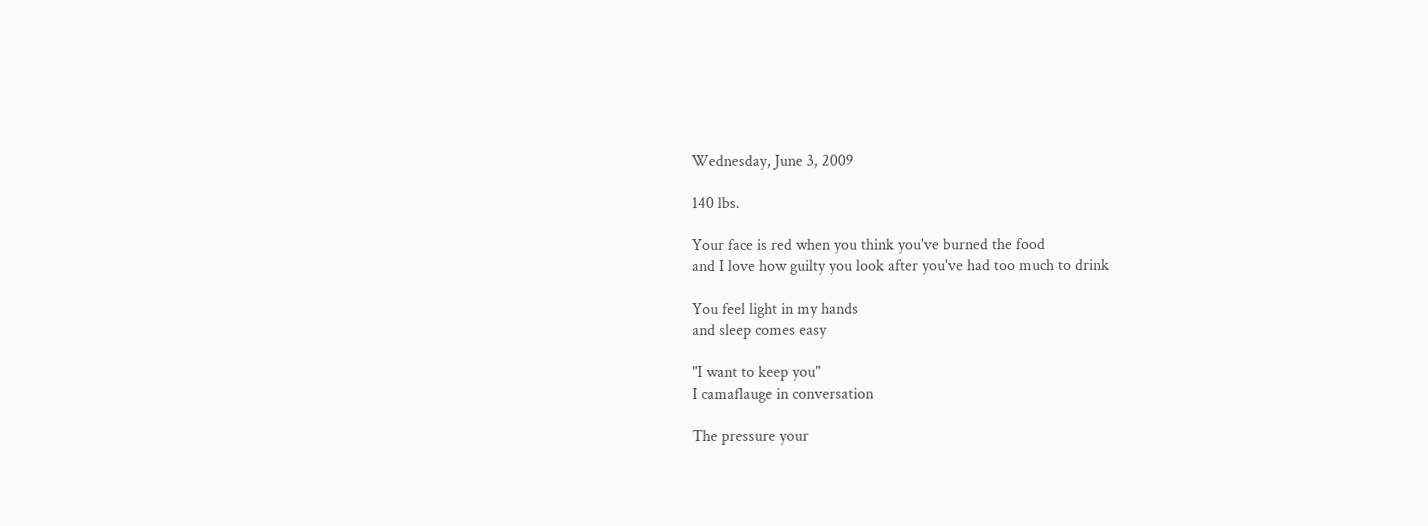Wednesday, June 3, 2009

140 lbs.

Your face is red when you think you've burned the food
and I love how guilty you look after you've had too much to drink

You feel light in my hands
and sleep comes easy

"I want to keep you"
I camaflauge in conversation

The pressure your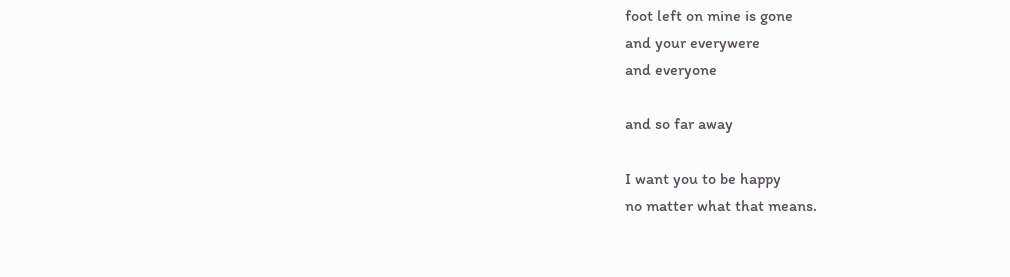foot left on mine is gone
and your everywere
and everyone

and so far away

I want you to be happy
no matter what that means.